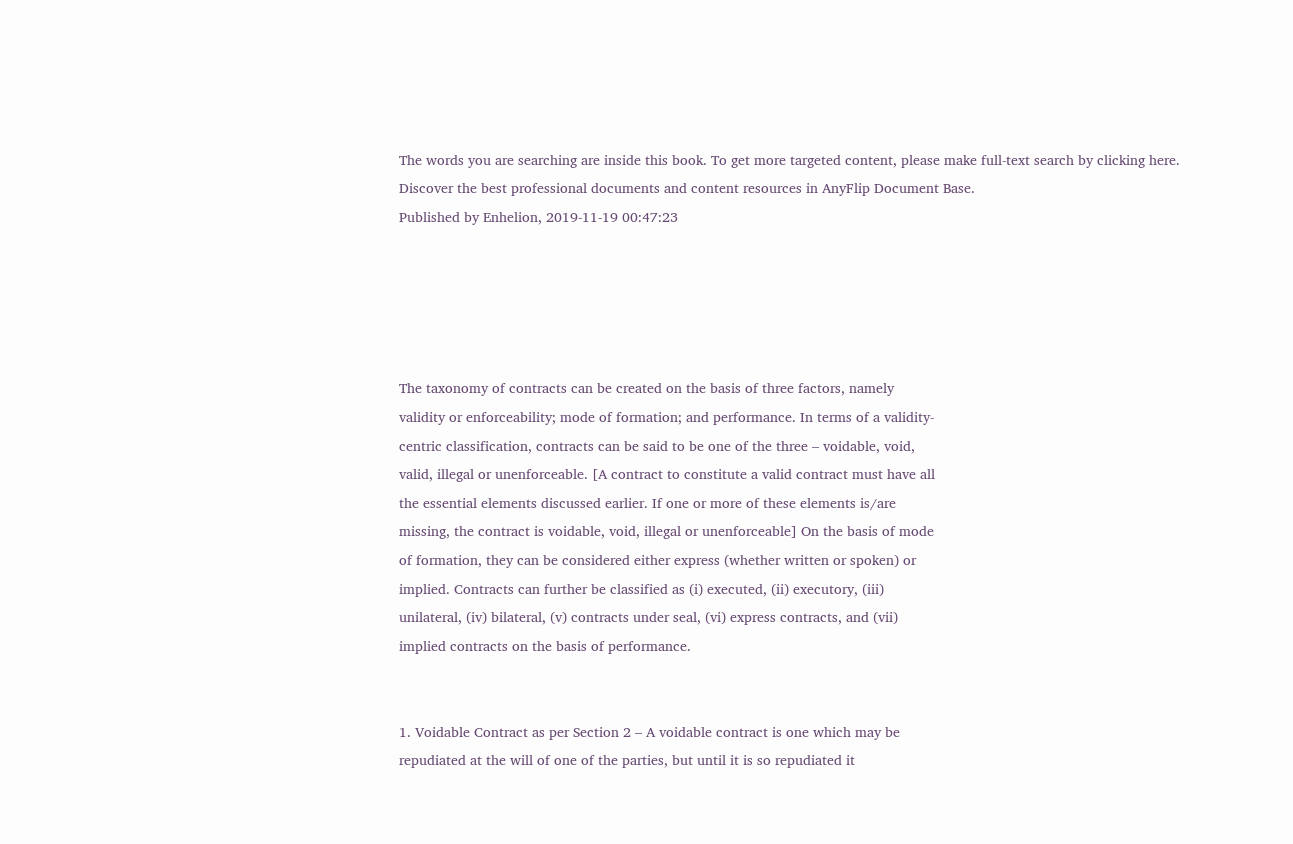The words you are searching are inside this book. To get more targeted content, please make full-text search by clicking here.
Discover the best professional documents and content resources in AnyFlip Document Base.
Published by Enhelion, 2019-11-19 00:47:23





The taxonomy of contracts can be created on the basis of three factors, namely
validity or enforceability; mode of formation; and performance. In terms of a validity-
centric classification, contracts can be said to be one of the three – voidable, void,
valid, illegal or unenforceable. [A contract to constitute a valid contract must have all
the essential elements discussed earlier. If one or more of these elements is/are
missing, the contract is voidable, void, illegal or unenforceable] On the basis of mode
of formation, they can be considered either express (whether written or spoken) or
implied. Contracts can further be classified as (i) executed, (ii) executory, (iii)
unilateral, (iv) bilateral, (v) contracts under seal, (vi) express contracts, and (vii)
implied contracts on the basis of performance.


1. Voidable Contract as per Section 2 – A voidable contract is one which may be
repudiated at the will of one of the parties, but until it is so repudiated it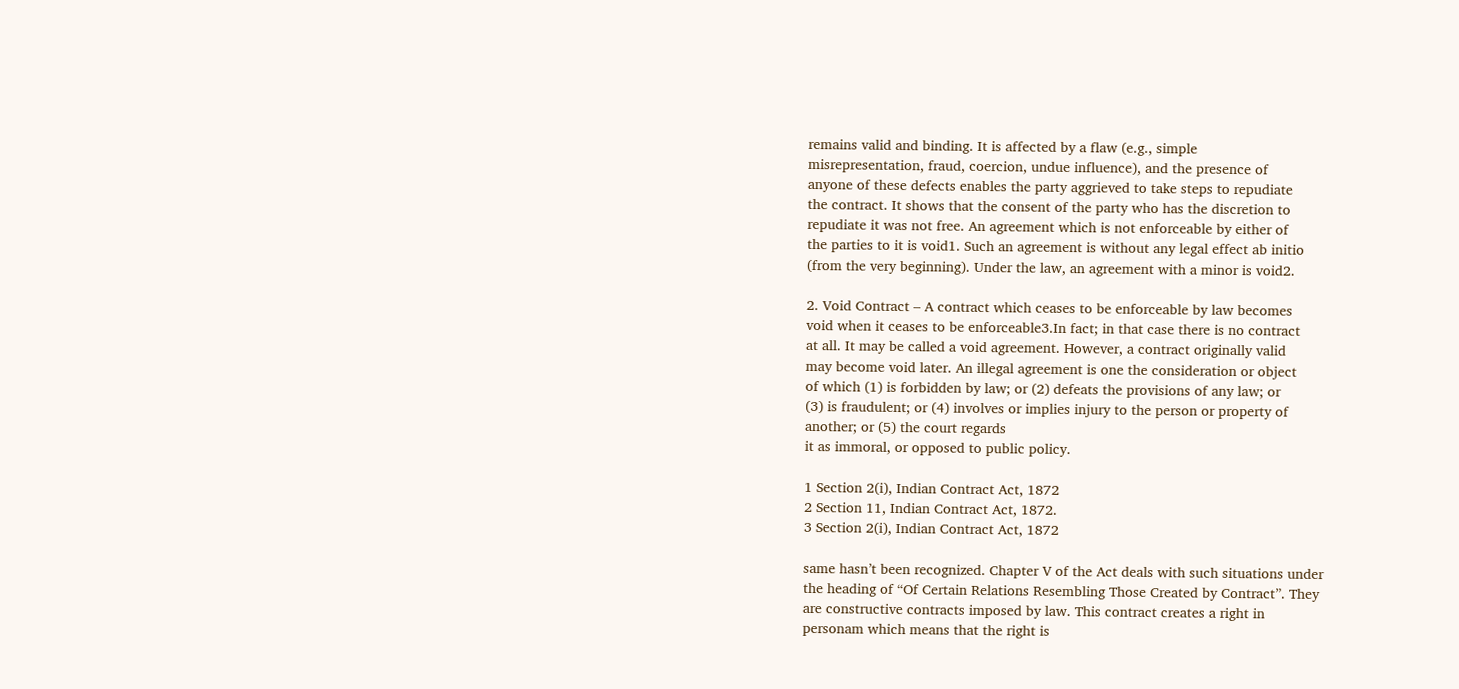remains valid and binding. It is affected by a flaw (e.g., simple
misrepresentation, fraud, coercion, undue influence), and the presence of
anyone of these defects enables the party aggrieved to take steps to repudiate
the contract. It shows that the consent of the party who has the discretion to
repudiate it was not free. An agreement which is not enforceable by either of
the parties to it is void1. Such an agreement is without any legal effect ab initio
(from the very beginning). Under the law, an agreement with a minor is void2.

2. Void Contract – A contract which ceases to be enforceable by law becomes
void when it ceases to be enforceable3.In fact; in that case there is no contract
at all. It may be called a void agreement. However, a contract originally valid
may become void later. An illegal agreement is one the consideration or object
of which (1) is forbidden by law; or (2) defeats the provisions of any law; or
(3) is fraudulent; or (4) involves or implies injury to the person or property of
another; or (5) the court regards
it as immoral, or opposed to public policy.

1 Section 2(i), Indian Contract Act, 1872
2 Section 11, Indian Contract Act, 1872.
3 Section 2(i), Indian Contract Act, 1872

same hasn’t been recognized. Chapter V of the Act deals with such situations under
the heading of “Of Certain Relations Resembling Those Created by Contract”. They
are constructive contracts imposed by law. This contract creates a right in
personam which means that the right is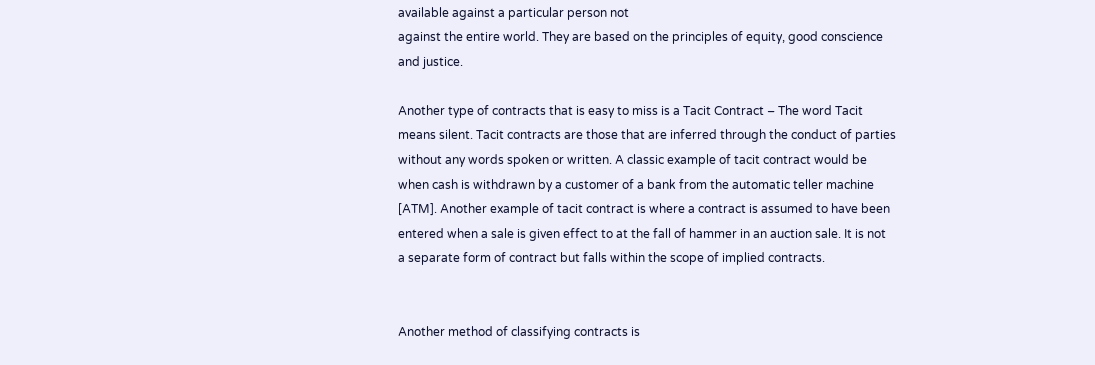available against a particular person not
against the entire world. They are based on the principles of equity, good conscience
and justice.

Another type of contracts that is easy to miss is a Tacit Contract – The word Tacit
means silent. Tacit contracts are those that are inferred through the conduct of parties
without any words spoken or written. A classic example of tacit contract would be
when cash is withdrawn by a customer of a bank from the automatic teller machine
[ATM]. Another example of tacit contract is where a contract is assumed to have been
entered when a sale is given effect to at the fall of hammer in an auction sale. It is not
a separate form of contract but falls within the scope of implied contracts.


Another method of classifying contracts is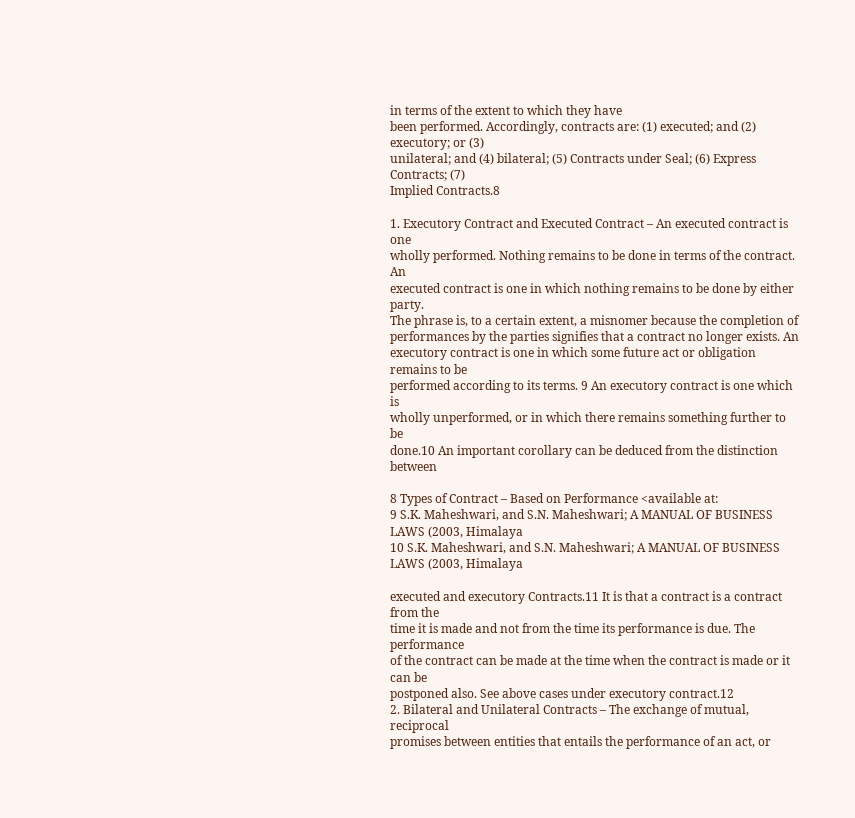in terms of the extent to which they have
been performed. Accordingly, contracts are: (1) executed; and (2) executory; or (3)
unilateral; and (4) bilateral; (5) Contracts under Seal; (6) Express Contracts; (7)
Implied Contracts.8

1. Executory Contract and Executed Contract – An executed contract is one
wholly performed. Nothing remains to be done in terms of the contract. An
executed contract is one in which nothing remains to be done by either party.
The phrase is, to a certain extent, a misnomer because the completion of
performances by the parties signifies that a contract no longer exists. An
executory contract is one in which some future act or obligation remains to be
performed according to its terms. 9 An executory contract is one which is
wholly unperformed, or in which there remains something further to be
done.10 An important corollary can be deduced from the distinction between

8 Types of Contract – Based on Performance <available at:
9 S.K. Maheshwari, and S.N. Maheshwari; A MANUAL OF BUSINESS LAWS (2003, Himalaya
10 S.K. Maheshwari, and S.N. Maheshwari; A MANUAL OF BUSINESS LAWS (2003, Himalaya

executed and executory Contracts.11 It is that a contract is a contract from the
time it is made and not from the time its performance is due. The performance
of the contract can be made at the time when the contract is made or it can be
postponed also. See above cases under executory contract.12
2. Bilateral and Unilateral Contracts – The exchange of mutual, reciprocal
promises between entities that entails the performance of an act, or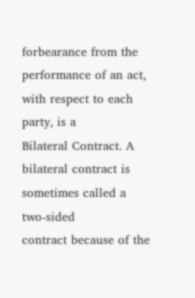forbearance from the performance of an act, with respect to each party, is a
Bilateral Contract. A bilateral contract is sometimes called a two-sided
contract because of the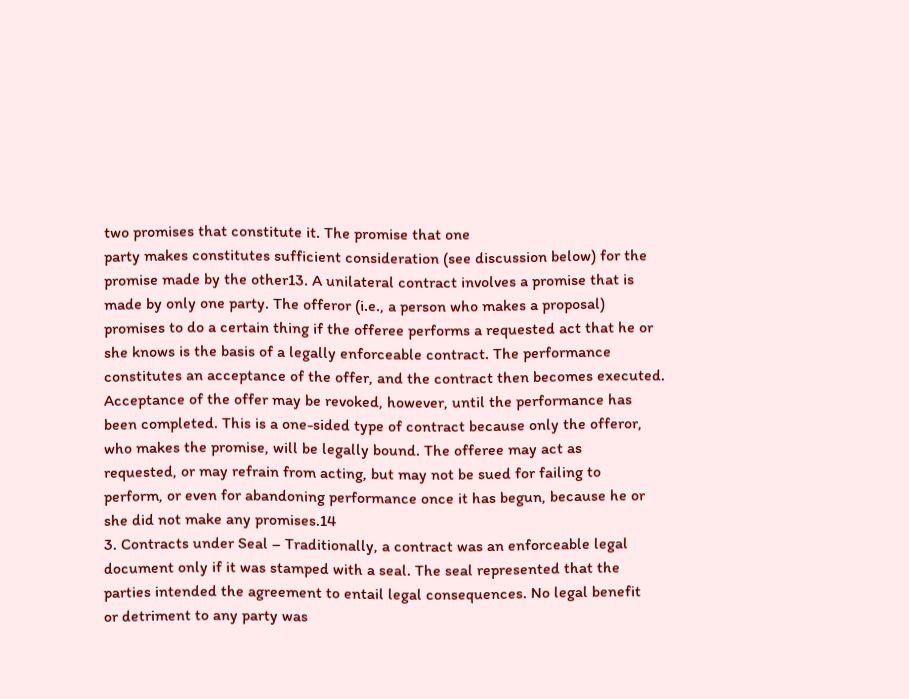two promises that constitute it. The promise that one
party makes constitutes sufficient consideration (see discussion below) for the
promise made by the other13. A unilateral contract involves a promise that is
made by only one party. The offeror (i.e., a person who makes a proposal)
promises to do a certain thing if the offeree performs a requested act that he or
she knows is the basis of a legally enforceable contract. The performance
constitutes an acceptance of the offer, and the contract then becomes executed.
Acceptance of the offer may be revoked, however, until the performance has
been completed. This is a one-sided type of contract because only the offeror,
who makes the promise, will be legally bound. The offeree may act as
requested, or may refrain from acting, but may not be sued for failing to
perform, or even for abandoning performance once it has begun, because he or
she did not make any promises.14
3. Contracts under Seal – Traditionally, a contract was an enforceable legal
document only if it was stamped with a seal. The seal represented that the
parties intended the agreement to entail legal consequences. No legal benefit
or detriment to any party was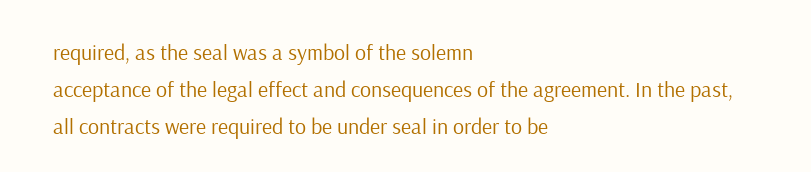required, as the seal was a symbol of the solemn
acceptance of the legal effect and consequences of the agreement. In the past,
all contracts were required to be under seal in order to be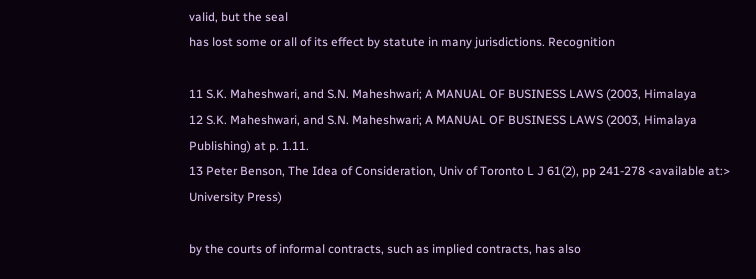valid, but the seal
has lost some or all of its effect by statute in many jurisdictions. Recognition

11 S.K. Maheshwari, and S.N. Maheshwari; A MANUAL OF BUSINESS LAWS (2003, Himalaya
12 S.K. Maheshwari, and S.N. Maheshwari; A MANUAL OF BUSINESS LAWS (2003, Himalaya
Publishing) at p. 1.11.
13 Peter Benson, The Idea of Consideration, Univ of Toronto L J 61(2), pp 241-278 <available at:>
University Press)

by the courts of informal contracts, such as implied contracts, has also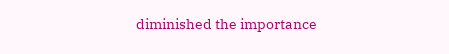diminished the importance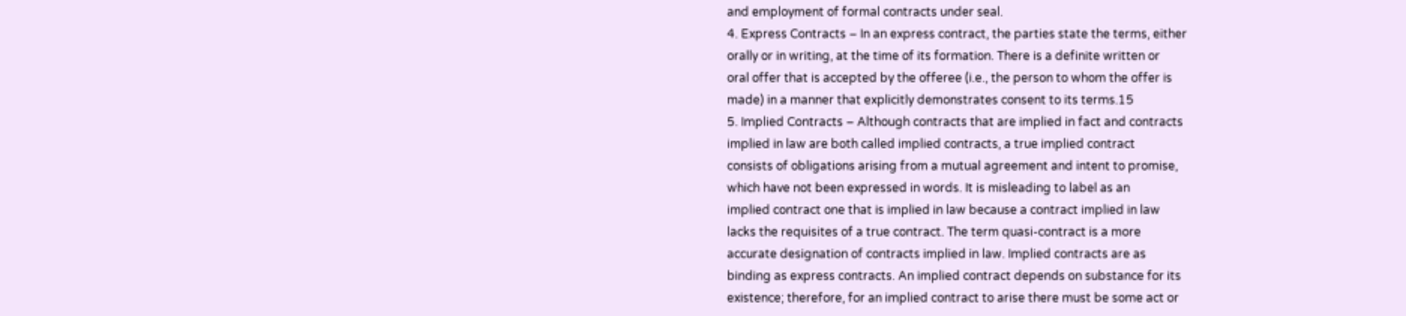and employment of formal contracts under seal.
4. Express Contracts – In an express contract, the parties state the terms, either
orally or in writing, at the time of its formation. There is a definite written or
oral offer that is accepted by the offeree (i.e., the person to whom the offer is
made) in a manner that explicitly demonstrates consent to its terms.15
5. Implied Contracts – Although contracts that are implied in fact and contracts
implied in law are both called implied contracts, a true implied contract
consists of obligations arising from a mutual agreement and intent to promise,
which have not been expressed in words. It is misleading to label as an
implied contract one that is implied in law because a contract implied in law
lacks the requisites of a true contract. The term quasi-contract is a more
accurate designation of contracts implied in law. Implied contracts are as
binding as express contracts. An implied contract depends on substance for its
existence; therefore, for an implied contract to arise there must be some act or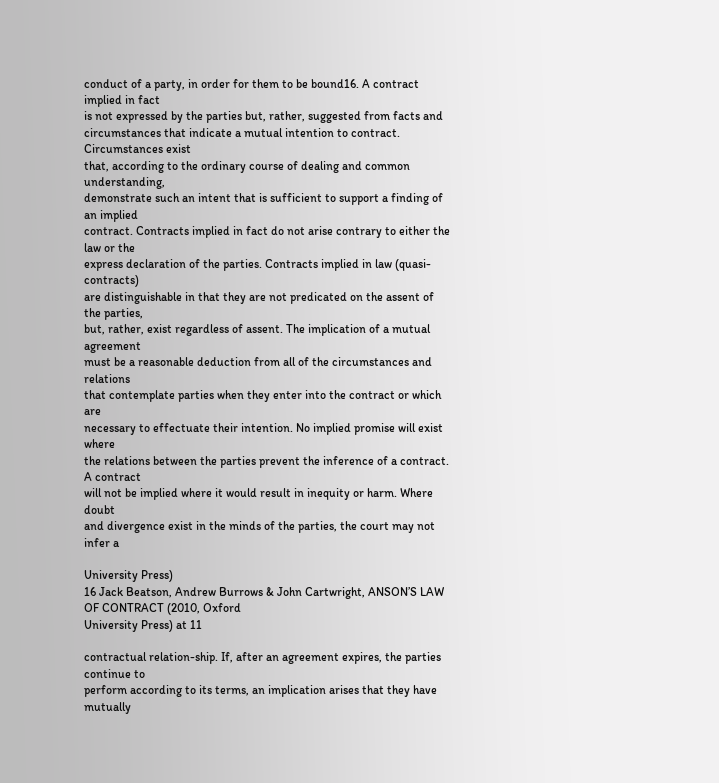conduct of a party, in order for them to be bound16. A contract implied in fact
is not expressed by the parties but, rather, suggested from facts and
circumstances that indicate a mutual intention to contract. Circumstances exist
that, according to the ordinary course of dealing and common understanding,
demonstrate such an intent that is sufficient to support a finding of an implied
contract. Contracts implied in fact do not arise contrary to either the law or the
express declaration of the parties. Contracts implied in law (quasi-contracts)
are distinguishable in that they are not predicated on the assent of the parties,
but, rather, exist regardless of assent. The implication of a mutual agreement
must be a reasonable deduction from all of the circumstances and relations
that contemplate parties when they enter into the contract or which are
necessary to effectuate their intention. No implied promise will exist where
the relations between the parties prevent the inference of a contract. A contract
will not be implied where it would result in inequity or harm. Where doubt
and divergence exist in the minds of the parties, the court may not infer a

University Press)
16 Jack Beatson, Andrew Burrows & John Cartwright, ANSON’S LAW OF CONTRACT (2010, Oxford
University Press) at 11

contractual relation-ship. If, after an agreement expires, the parties continue to
perform according to its terms, an implication arises that they have mutually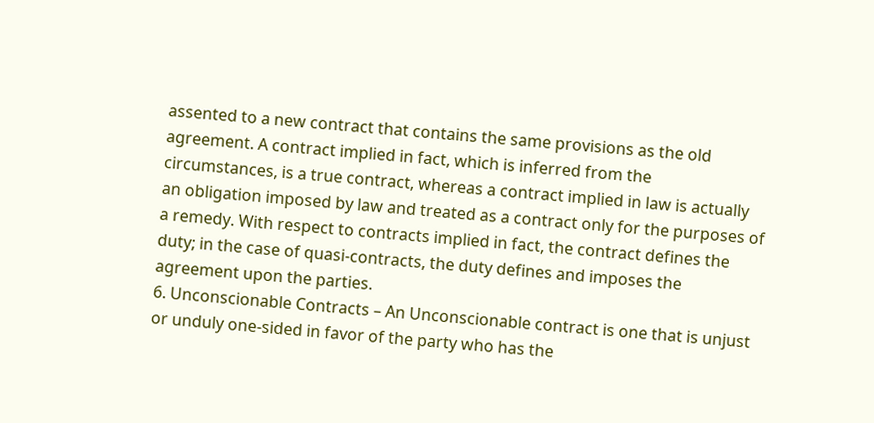assented to a new contract that contains the same provisions as the old
agreement. A contract implied in fact, which is inferred from the
circumstances, is a true contract, whereas a contract implied in law is actually
an obligation imposed by law and treated as a contract only for the purposes of
a remedy. With respect to contracts implied in fact, the contract defines the
duty; in the case of quasi-contracts, the duty defines and imposes the
agreement upon the parties.
6. Unconscionable Contracts – An Unconscionable contract is one that is unjust
or unduly one-sided in favor of the party who has the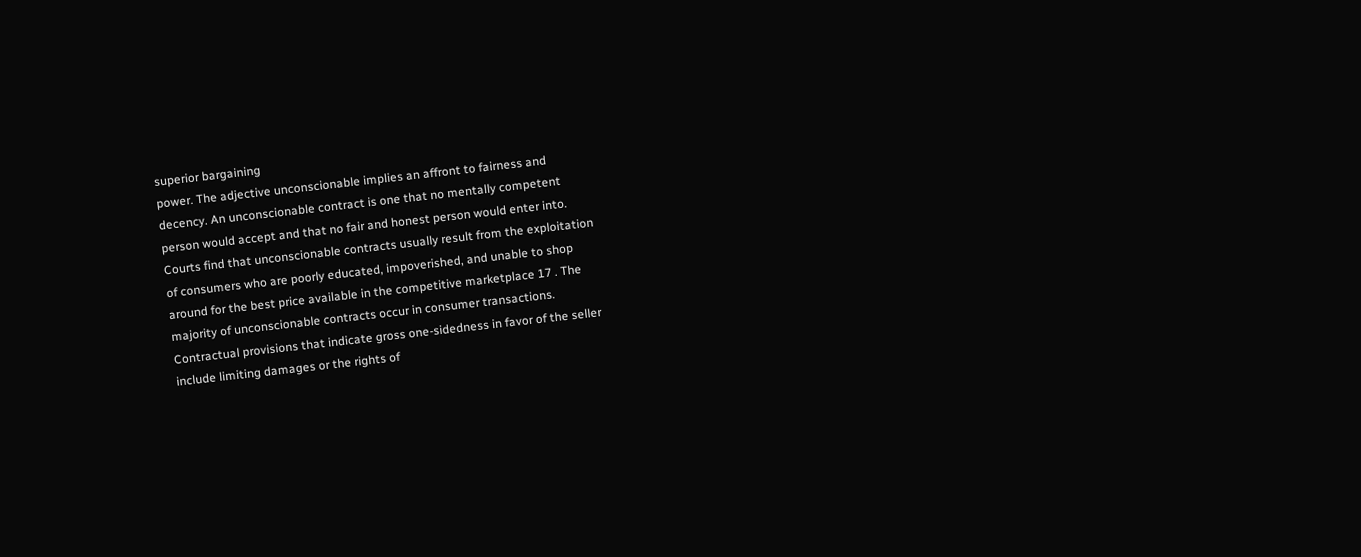superior bargaining
power. The adjective unconscionable implies an affront to fairness and
decency. An unconscionable contract is one that no mentally competent
person would accept and that no fair and honest person would enter into.
Courts find that unconscionable contracts usually result from the exploitation
of consumers who are poorly educated, impoverished, and unable to shop
around for the best price available in the competitive marketplace 17 . The
majority of unconscionable contracts occur in consumer transactions.
Contractual provisions that indicate gross one-sidedness in favor of the seller
include limiting damages or the rights of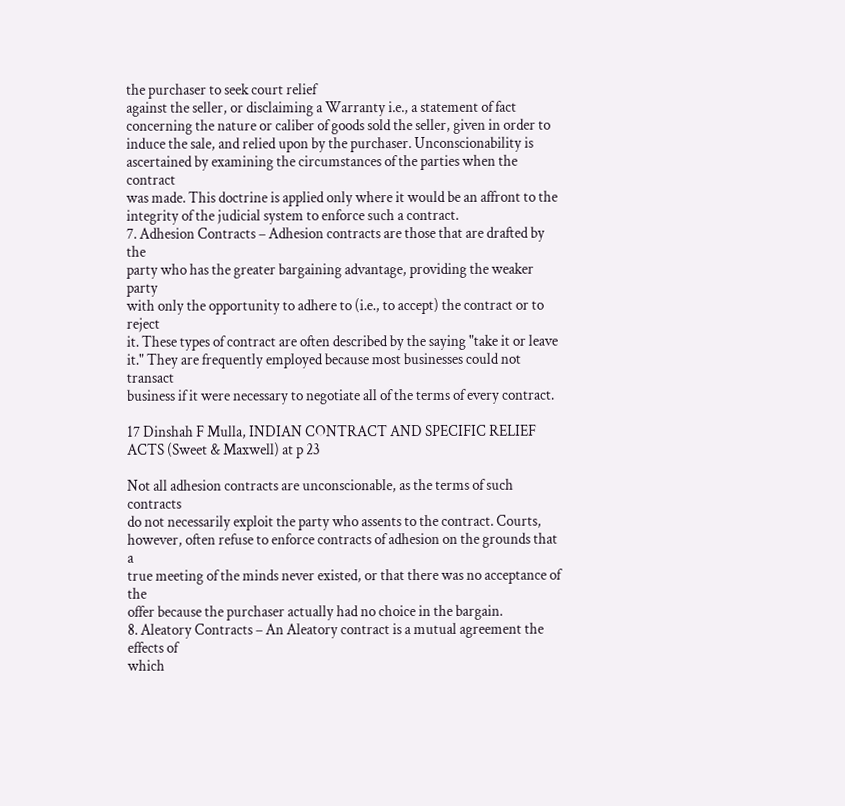the purchaser to seek court relief
against the seller, or disclaiming a Warranty i.e., a statement of fact
concerning the nature or caliber of goods sold the seller, given in order to
induce the sale, and relied upon by the purchaser. Unconscionability is
ascertained by examining the circumstances of the parties when the contract
was made. This doctrine is applied only where it would be an affront to the
integrity of the judicial system to enforce such a contract.
7. Adhesion Contracts – Adhesion contracts are those that are drafted by the
party who has the greater bargaining advantage, providing the weaker party
with only the opportunity to adhere to (i.e., to accept) the contract or to reject
it. These types of contract are often described by the saying "take it or leave
it." They are frequently employed because most businesses could not transact
business if it were necessary to negotiate all of the terms of every contract.

17 Dinshah F Mulla, INDIAN CONTRACT AND SPECIFIC RELIEF ACTS (Sweet & Maxwell) at p 23

Not all adhesion contracts are unconscionable, as the terms of such contracts
do not necessarily exploit the party who assents to the contract. Courts,
however, often refuse to enforce contracts of adhesion on the grounds that a
true meeting of the minds never existed, or that there was no acceptance of the
offer because the purchaser actually had no choice in the bargain.
8. Aleatory Contracts – An Aleatory contract is a mutual agreement the effects of
which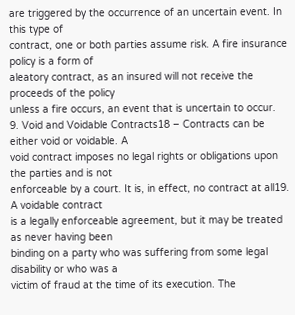are triggered by the occurrence of an uncertain event. In this type of
contract, one or both parties assume risk. A fire insurance policy is a form of
aleatory contract, as an insured will not receive the proceeds of the policy
unless a fire occurs, an event that is uncertain to occur.
9. Void and Voidable Contracts18 – Contracts can be either void or voidable. A
void contract imposes no legal rights or obligations upon the parties and is not
enforceable by a court. It is, in effect, no contract at all19. A voidable contract
is a legally enforceable agreement, but it may be treated as never having been
binding on a party who was suffering from some legal disability or who was a
victim of fraud at the time of its execution. The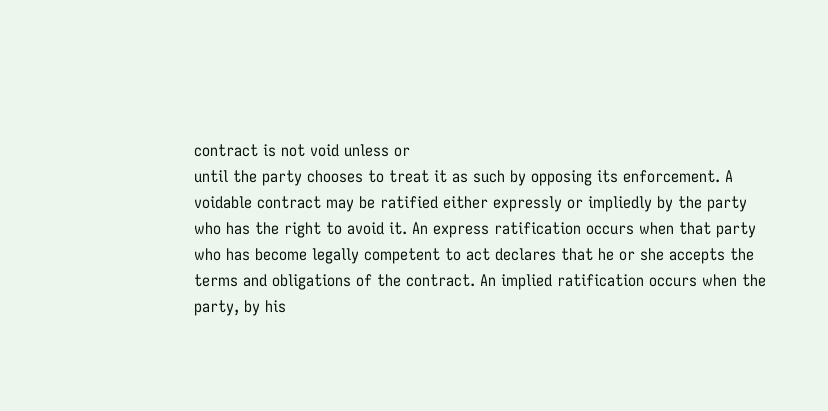contract is not void unless or
until the party chooses to treat it as such by opposing its enforcement. A
voidable contract may be ratified either expressly or impliedly by the party
who has the right to avoid it. An express ratification occurs when that party
who has become legally competent to act declares that he or she accepts the
terms and obligations of the contract. An implied ratification occurs when the
party, by his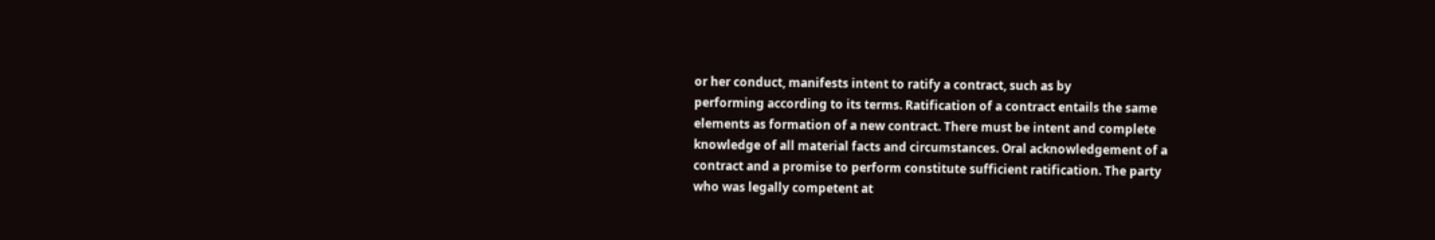or her conduct, manifests intent to ratify a contract, such as by
performing according to its terms. Ratification of a contract entails the same
elements as formation of a new contract. There must be intent and complete
knowledge of all material facts and circumstances. Oral acknowledgement of a
contract and a promise to perform constitute sufficient ratification. The party
who was legally competent at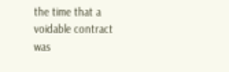the time that a voidable contract was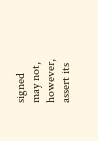signed
may not, however, assert its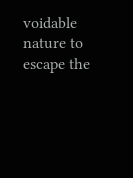voidable nature to escape the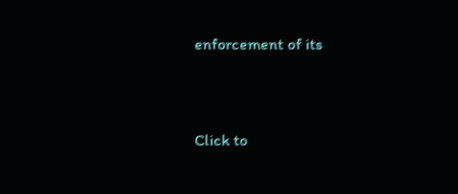enforcement of its


Click to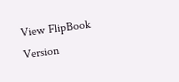View FlipBook Version